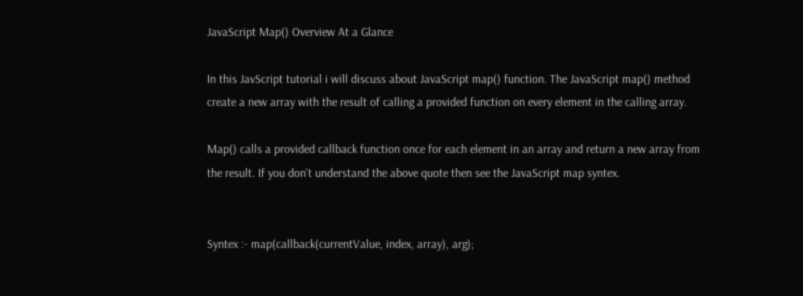JavaScript Map() Overview At a Glance

In this JavScript tutorial i will discuss about JavaScript map() function. The JavaScript map() method create a new array with the result of calling a provided function on every element in the calling array.

Map() calls a provided callback function once for each element in an array and return a new array from the result. If you don't understand the above quote then see the JavaScript map syntex.


Syntex :- map(callback(currentValue, index, array), arg);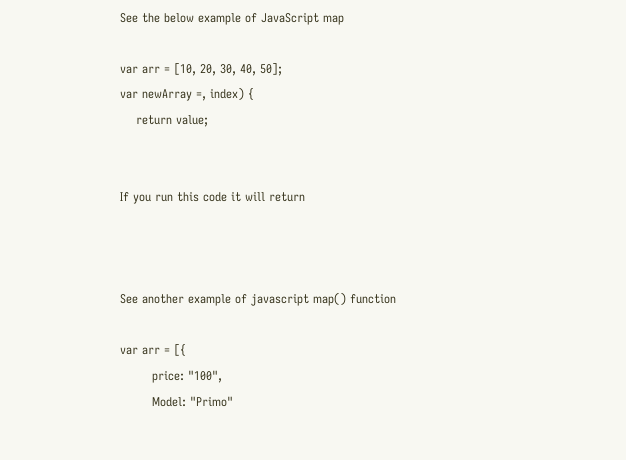See the below example of JavaScript map

var arr = [10, 20, 30, 40, 50];
var newArray =, index) {
    return value;


If you run this code it will return



See another example of javascript map() function

var arr = [{
        price: "100",
        Model: "Primo"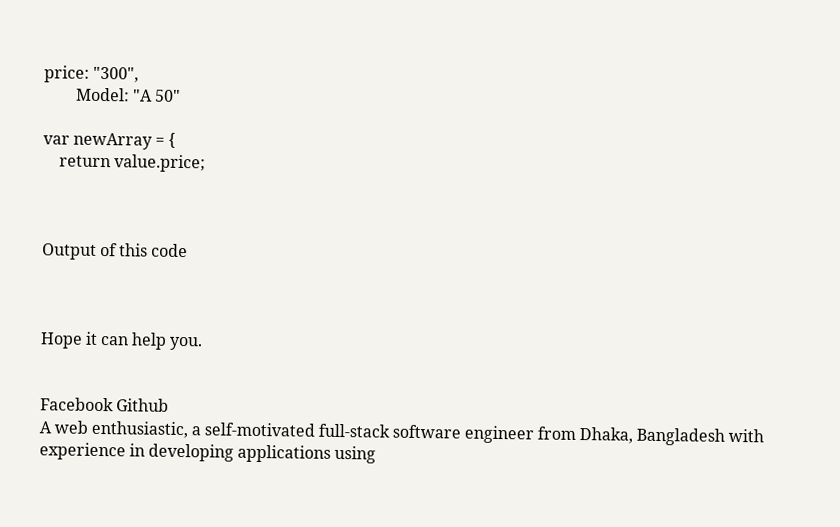price: "300",
        Model: "A 50"

var newArray = {
    return value.price;



Output of this code



Hope it can help you.


Facebook Github
A web enthusiastic, a self-motivated full-stack software engineer from Dhaka, Bangladesh with experience in developing applications using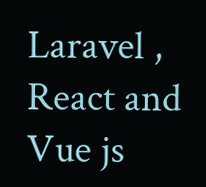Laravel , React and Vue js